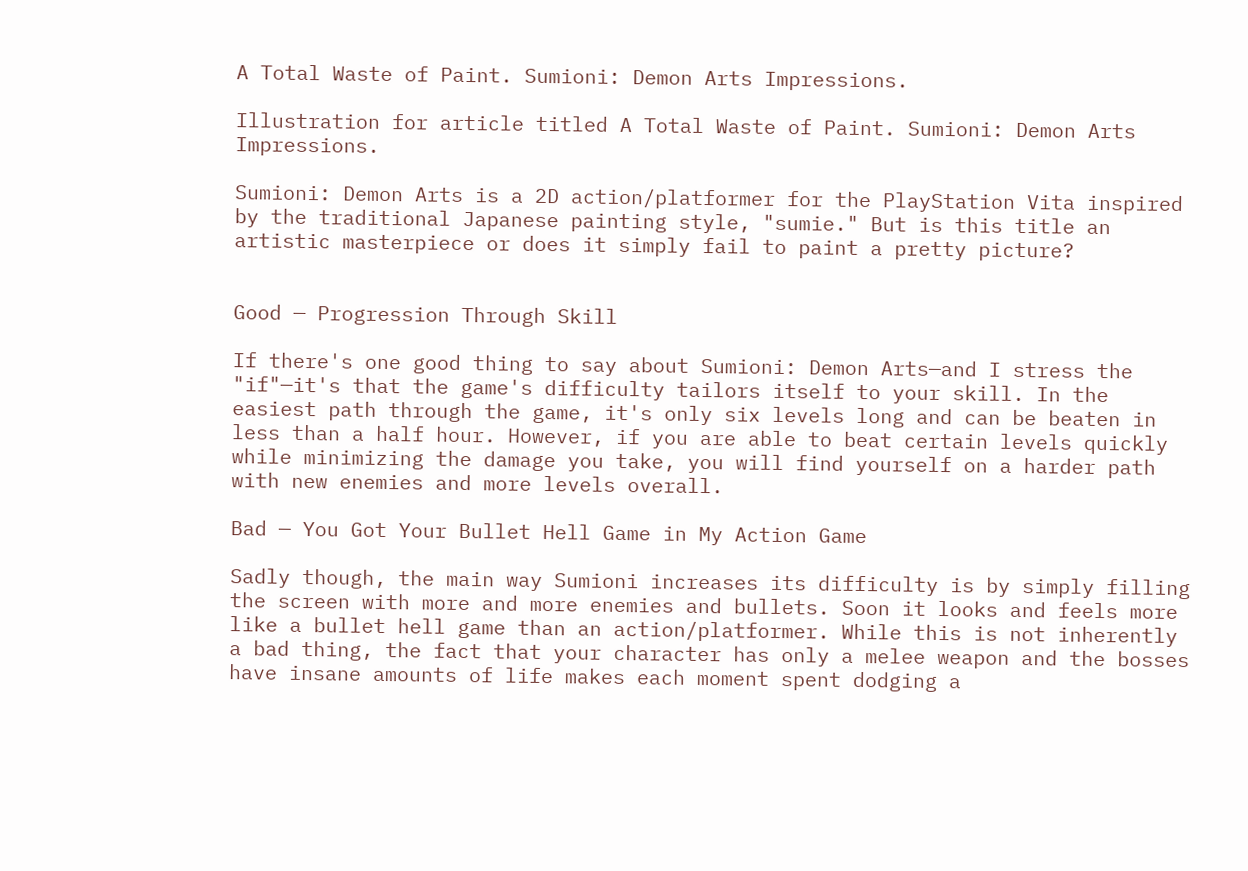A Total Waste of Paint. Sumioni: Demon Arts Impressions.

Illustration for article titled A Total Waste of Paint. Sumioni: Demon Arts Impressions.

Sumioni: Demon Arts is a 2D action/platformer for the PlayStation Vita inspired by the traditional Japanese painting style, "sumie." But is this title an artistic masterpiece or does it simply fail to paint a pretty picture?


Good — Progression Through Skill

If there's one good thing to say about Sumioni: Demon Arts—and I stress the "if"—it's that the game's difficulty tailors itself to your skill. In the easiest path through the game, it's only six levels long and can be beaten in less than a half hour. However, if you are able to beat certain levels quickly while minimizing the damage you take, you will find yourself on a harder path with new enemies and more levels overall.

Bad — You Got Your Bullet Hell Game in My Action Game

Sadly though, the main way Sumioni increases its difficulty is by simply filling the screen with more and more enemies and bullets. Soon it looks and feels more like a bullet hell game than an action/platformer. While this is not inherently a bad thing, the fact that your character has only a melee weapon and the bosses have insane amounts of life makes each moment spent dodging a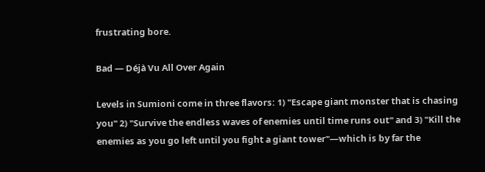frustrating bore.

Bad — Déjà Vu All Over Again

Levels in Sumioni come in three flavors: 1) "Escape giant monster that is chasing you" 2) "Survive the endless waves of enemies until time runs out" and 3) "Kill the enemies as you go left until you fight a giant tower"—which is by far the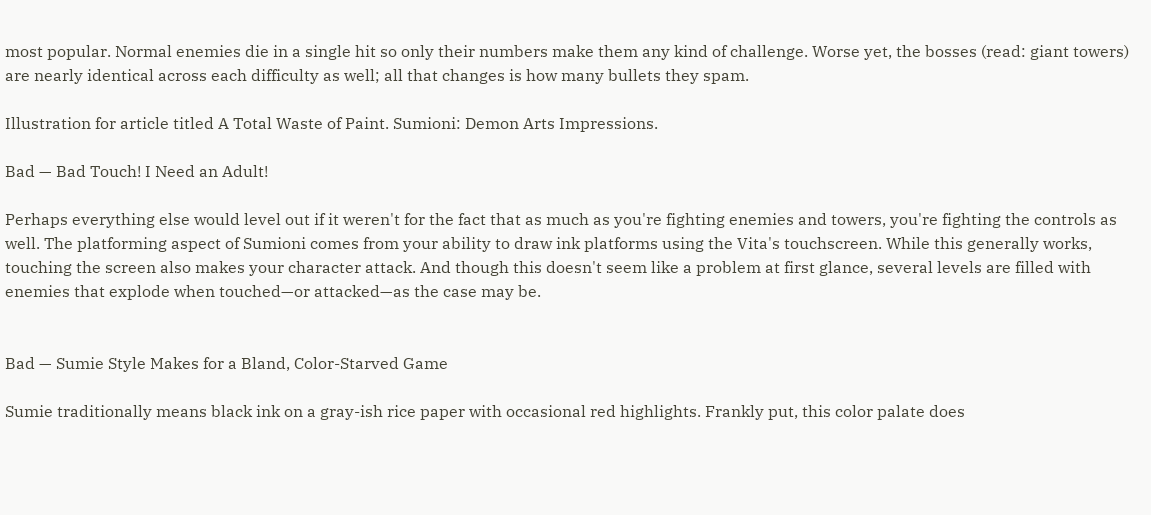most popular. Normal enemies die in a single hit so only their numbers make them any kind of challenge. Worse yet, the bosses (read: giant towers) are nearly identical across each difficulty as well; all that changes is how many bullets they spam.

Illustration for article titled A Total Waste of Paint. Sumioni: Demon Arts Impressions.

Bad — Bad Touch! I Need an Adult!

Perhaps everything else would level out if it weren't for the fact that as much as you're fighting enemies and towers, you're fighting the controls as well. The platforming aspect of Sumioni comes from your ability to draw ink platforms using the Vita's touchscreen. While this generally works, touching the screen also makes your character attack. And though this doesn't seem like a problem at first glance, several levels are filled with enemies that explode when touched—or attacked—as the case may be.


Bad — Sumie Style Makes for a Bland, Color-Starved Game

Sumie traditionally means black ink on a gray-ish rice paper with occasional red highlights. Frankly put, this color palate does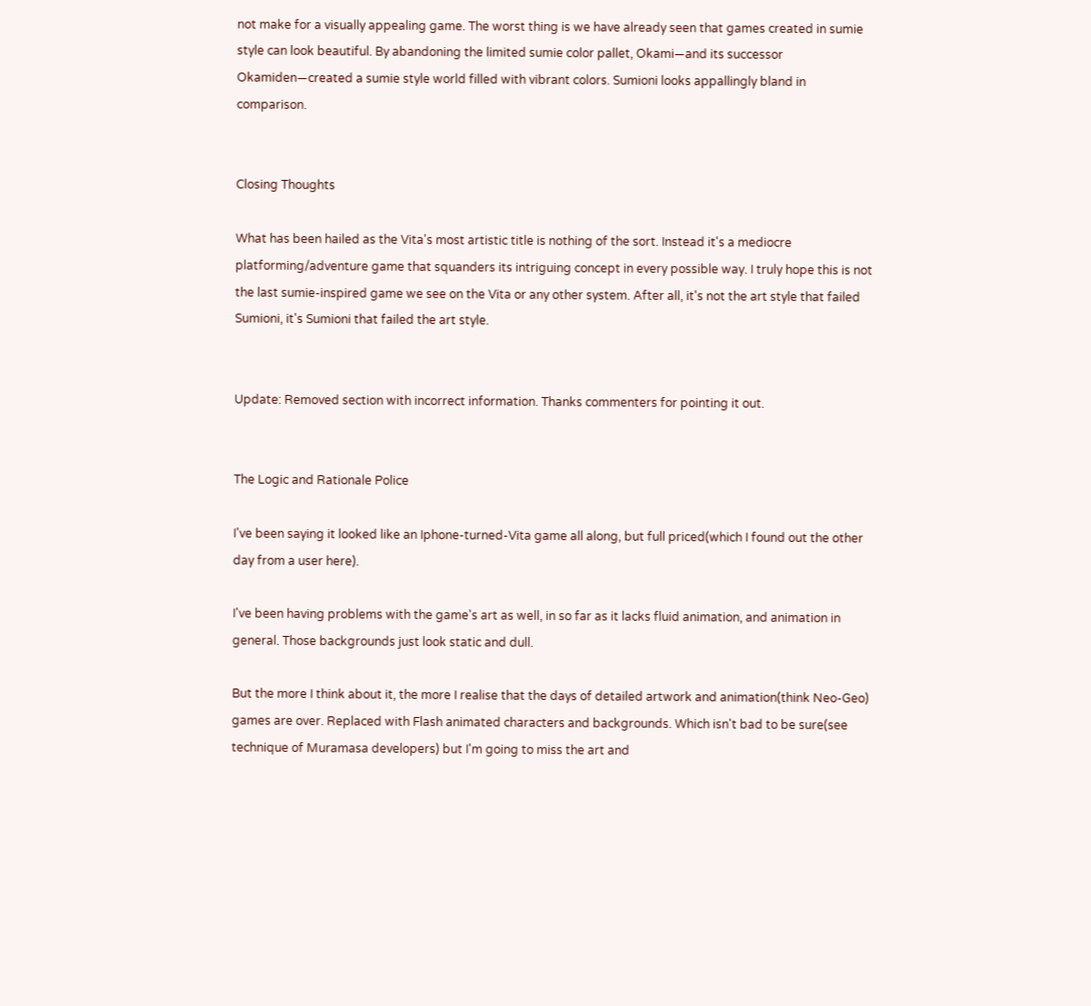not make for a visually appealing game. The worst thing is we have already seen that games created in sumie style can look beautiful. By abandoning the limited sumie color pallet, Okami—and its successor Okamiden—created a sumie style world filled with vibrant colors. Sumioni looks appallingly bland in comparison.


Closing Thoughts

What has been hailed as the Vita's most artistic title is nothing of the sort. Instead it's a mediocre platforming/adventure game that squanders its intriguing concept in every possible way. I truly hope this is not the last sumie-inspired game we see on the Vita or any other system. After all, it's not the art style that failed Sumioni, it's Sumioni that failed the art style.


Update: Removed section with incorrect information. Thanks commenters for pointing it out.


The Logic and Rationale Police

I've been saying it looked like an Iphone-turned-Vita game all along, but full priced(which I found out the other day from a user here).

I've been having problems with the game's art as well, in so far as it lacks fluid animation, and animation in general. Those backgrounds just look static and dull.

But the more I think about it, the more I realise that the days of detailed artwork and animation(think Neo-Geo) games are over. Replaced with Flash animated characters and backgrounds. Which isn't bad to be sure(see technique of Muramasa developers) but I'm going to miss the art and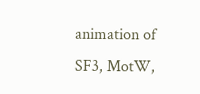animation of SF3, MotW,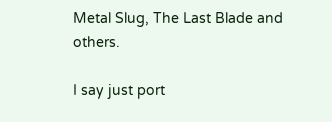Metal Slug, The Last Blade and others.

I say just port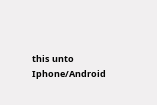this unto Iphone/Android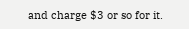and charge $3 or so for it.